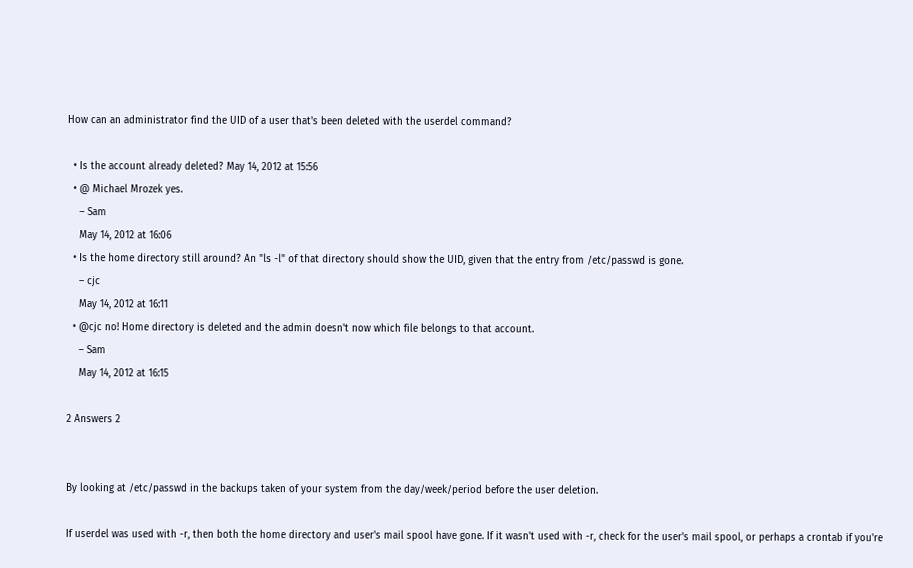How can an administrator find the UID of a user that's been deleted with the userdel command?

  • Is the account already deleted? May 14, 2012 at 15:56
  • @ Michael Mrozek yes.
    – Sam
    May 14, 2012 at 16:06
  • Is the home directory still around? An "ls -l" of that directory should show the UID, given that the entry from /etc/passwd is gone.
    – cjc
    May 14, 2012 at 16:11
  • @cjc no! Home directory is deleted and the admin doesn't now which file belongs to that account.
    – Sam
    May 14, 2012 at 16:15

2 Answers 2


By looking at /etc/passwd in the backups taken of your system from the day/week/period before the user deletion.

If userdel was used with -r, then both the home directory and user's mail spool have gone. If it wasn't used with -r, check for the user's mail spool, or perhaps a crontab if you're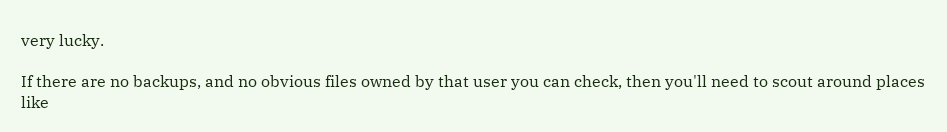very lucky.

If there are no backups, and no obvious files owned by that user you can check, then you'll need to scout around places like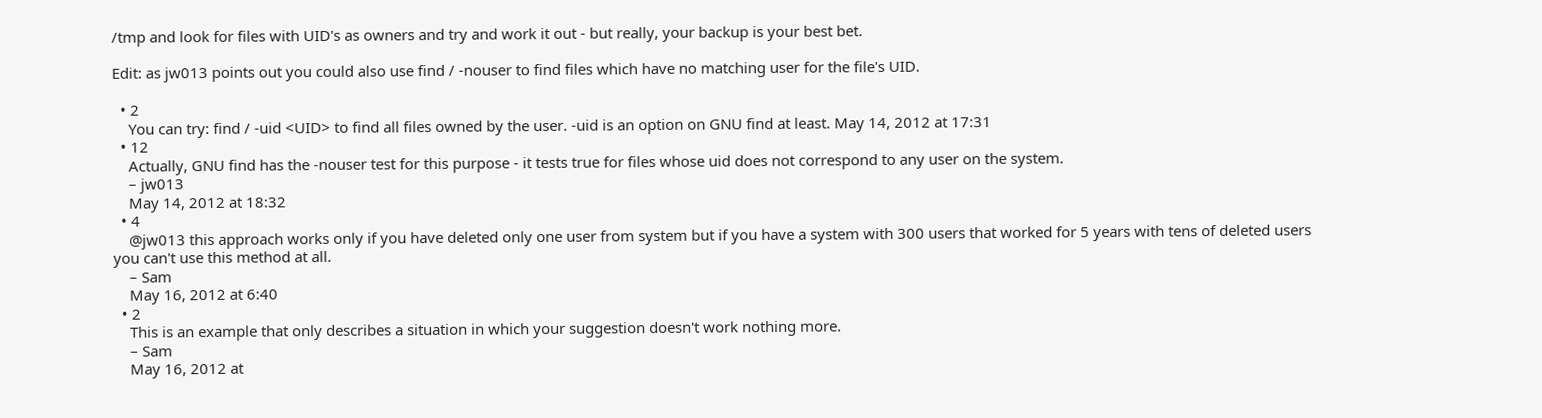/tmp and look for files with UID's as owners and try and work it out - but really, your backup is your best bet.

Edit: as jw013 points out you could also use find / -nouser to find files which have no matching user for the file's UID.

  • 2
    You can try: find / -uid <UID> to find all files owned by the user. -uid is an option on GNU find at least. May 14, 2012 at 17:31
  • 12
    Actually, GNU find has the -nouser test for this purpose - it tests true for files whose uid does not correspond to any user on the system.
    – jw013
    May 14, 2012 at 18:32
  • 4
    @jw013 this approach works only if you have deleted only one user from system but if you have a system with 300 users that worked for 5 years with tens of deleted users you can't use this method at all.
    – Sam
    May 16, 2012 at 6:40
  • 2
    This is an example that only describes a situation in which your suggestion doesn't work nothing more.
    – Sam
    May 16, 2012 at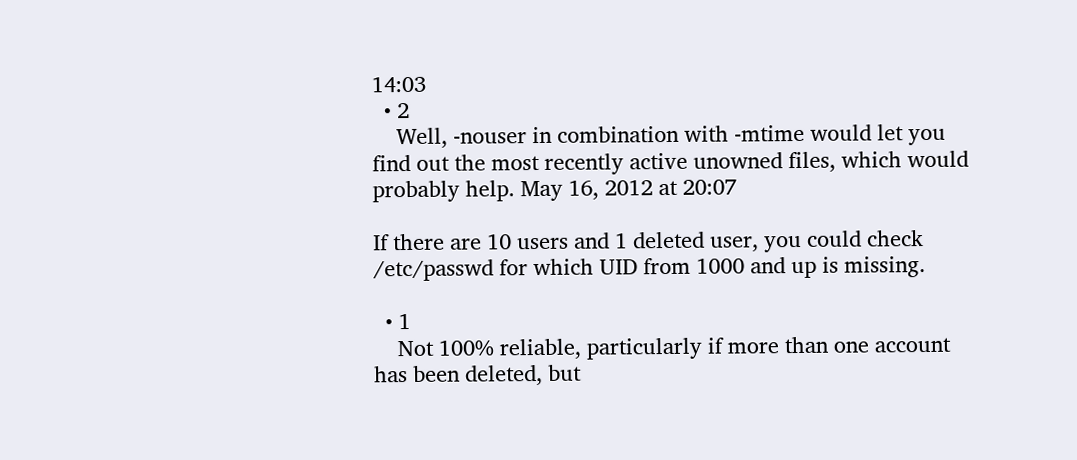14:03
  • 2
    Well, -nouser in combination with -mtime would let you find out the most recently active unowned files, which would probably help. May 16, 2012 at 20:07

If there are 10 users and 1 deleted user, you could check /etc/passwd for which UID from 1000 and up is missing.

  • 1
    Not 100% reliable, particularly if more than one account has been deleted, but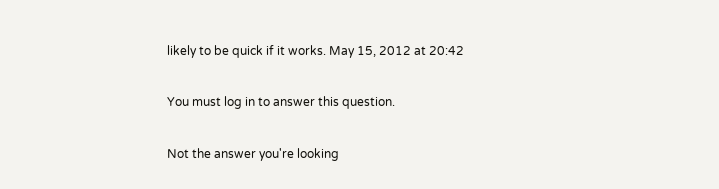likely to be quick if it works. May 15, 2012 at 20:42

You must log in to answer this question.

Not the answer you're looking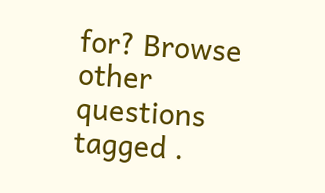for? Browse other questions tagged .